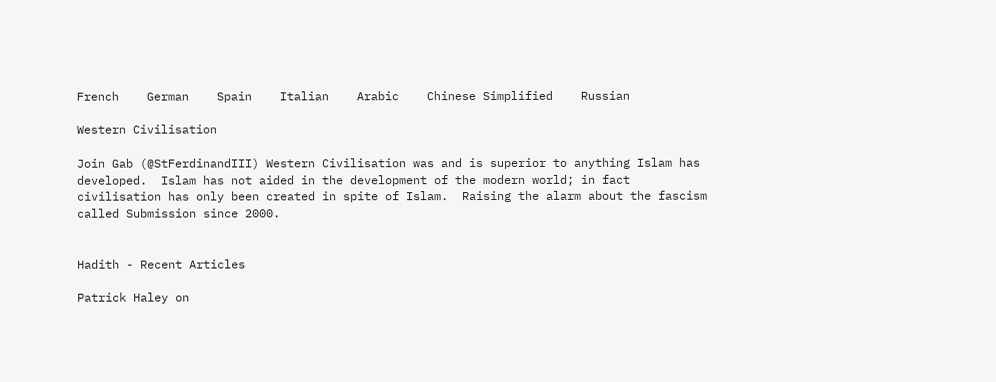French    German    Spain    Italian    Arabic    Chinese Simplified    Russian

Western Civilisation

Join Gab (@StFerdinandIII) Western Civilisation was and is superior to anything Islam has developed.  Islam has not aided in the development of the modern world; in fact civilisation has only been created in spite of Islam.  Raising the alarm about the fascism called Submission since 2000.


Hadith - Recent Articles

Patrick Haley on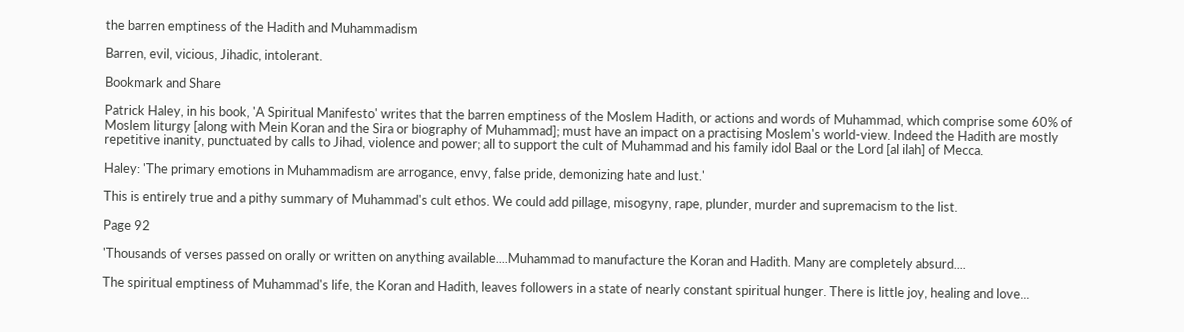the barren emptiness of the Hadith and Muhammadism

Barren, evil, vicious, Jihadic, intolerant.

Bookmark and Share

Patrick Haley, in his book, 'A Spiritual Manifesto' writes that the barren emptiness of the Moslem Hadith, or actions and words of Muhammad, which comprise some 60% of Moslem liturgy [along with Mein Koran and the Sira or biography of Muhammad]; must have an impact on a practising Moslem's world-view. Indeed the Hadith are mostly repetitive inanity, punctuated by calls to Jihad, violence and power; all to support the cult of Muhammad and his family idol Baal or the Lord [al ilah] of Mecca.

Haley: 'The primary emotions in Muhammadism are arrogance, envy, false pride, demonizing hate and lust.'

This is entirely true and a pithy summary of Muhammad's cult ethos. We could add pillage, misogyny, rape, plunder, murder and supremacism to the list.

Page 92

'Thousands of verses passed on orally or written on anything available....Muhammad to manufacture the Koran and Hadith. Many are completely absurd....

The spiritual emptiness of Muhammad's life, the Koran and Hadith, leaves followers in a state of nearly constant spiritual hunger. There is little joy, healing and love...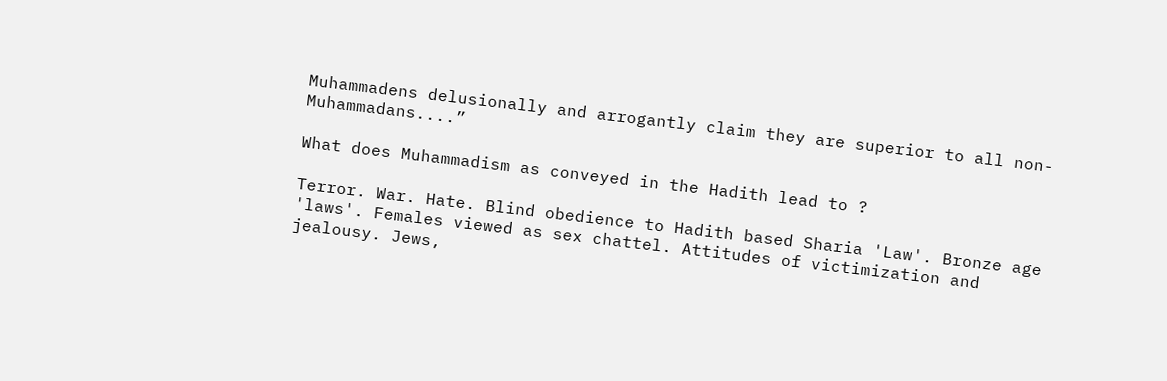Muhammadens delusionally and arrogantly claim they are superior to all non-Muhammadans....”

What does Muhammadism as conveyed in the Hadith lead to ?

Terror. War. Hate. Blind obedience to Hadith based Sharia 'Law'. Bronze age 'laws'. Females viewed as sex chattel. Attitudes of victimization and jealousy. Jews,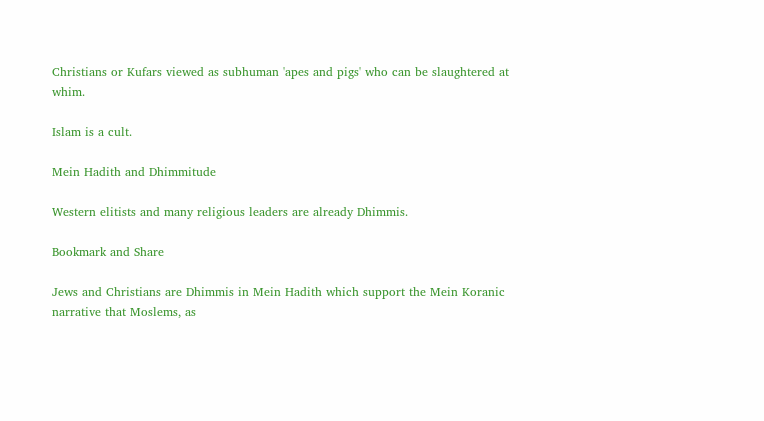Christians or Kufars viewed as subhuman 'apes and pigs' who can be slaughtered at whim.

Islam is a cult.

Mein Hadith and Dhimmitude

Western elitists and many religious leaders are already Dhimmis.

Bookmark and Share

Jews and Christians are Dhimmis in Mein Hadith which support the Mein Koranic narrative that Moslems, as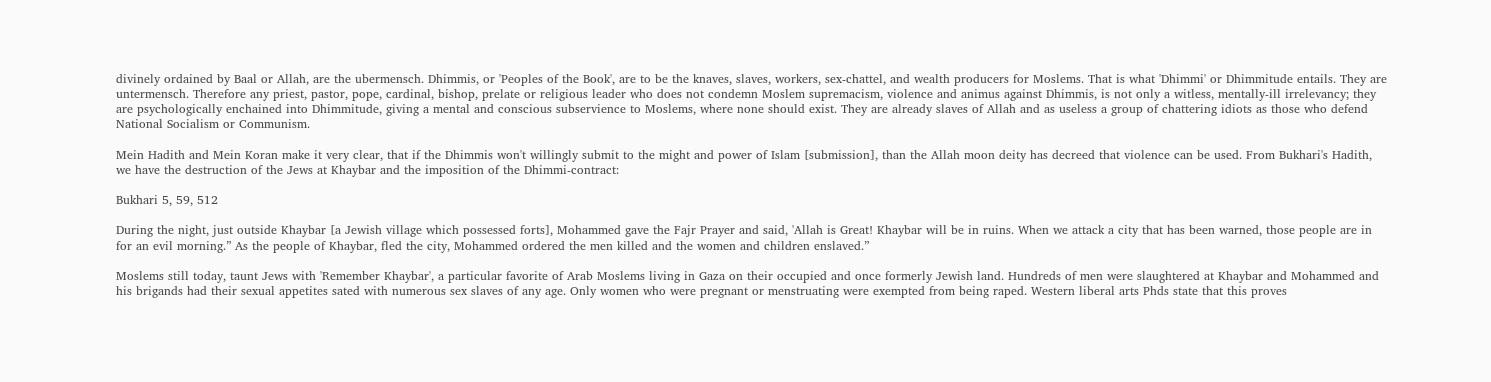divinely ordained by Baal or Allah, are the ubermensch. Dhimmis, or 'Peoples of the Book', are to be the knaves, slaves, workers, sex-chattel, and wealth producers for Moslems. That is what 'Dhimmi' or Dhimmitude entails. They are untermensch. Therefore any priest, pastor, pope, cardinal, bishop, prelate or religious leader who does not condemn Moslem supremacism, violence and animus against Dhimmis, is not only a witless, mentally-ill irrelevancy; they are psychologically enchained into Dhimmitude, giving a mental and conscious subservience to Moslems, where none should exist. They are already slaves of Allah and as useless a group of chattering idiots as those who defend National Socialism or Communism.

Mein Hadith and Mein Koran make it very clear, that if the Dhimmis won't willingly submit to the might and power of Islam [submission], than the Allah moon deity has decreed that violence can be used. From Bukhari's Hadith, we have the destruction of the Jews at Khaybar and the imposition of the Dhimmi-contract:

Bukhari 5, 59, 512

During the night, just outside Khaybar [a Jewish village which possessed forts], Mohammed gave the Fajr Prayer and said, 'Allah is Great! Khaybar will be in ruins. When we attack a city that has been warned, those people are in for an evil morning.” As the people of Khaybar, fled the city, Mohammed ordered the men killed and the women and children enslaved.”

Moslems still today, taunt Jews with 'Remember Khaybar', a particular favorite of Arab Moslems living in Gaza on their occupied and once formerly Jewish land. Hundreds of men were slaughtered at Khaybar and Mohammed and his brigands had their sexual appetites sated with numerous sex slaves of any age. Only women who were pregnant or menstruating were exempted from being raped. Western liberal arts Phds state that this proves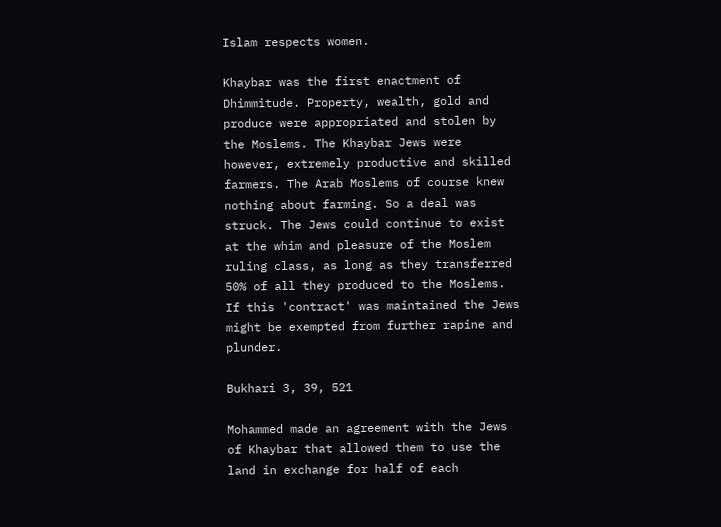Islam respects women.

Khaybar was the first enactment of Dhimmitude. Property, wealth, gold and produce were appropriated and stolen by the Moslems. The Khaybar Jews were however, extremely productive and skilled farmers. The Arab Moslems of course knew nothing about farming. So a deal was struck. The Jews could continue to exist at the whim and pleasure of the Moslem ruling class, as long as they transferred 50% of all they produced to the Moslems. If this 'contract' was maintained the Jews might be exempted from further rapine and plunder.

Bukhari 3, 39, 521

Mohammed made an agreement with the Jews of Khaybar that allowed them to use the land in exchange for half of each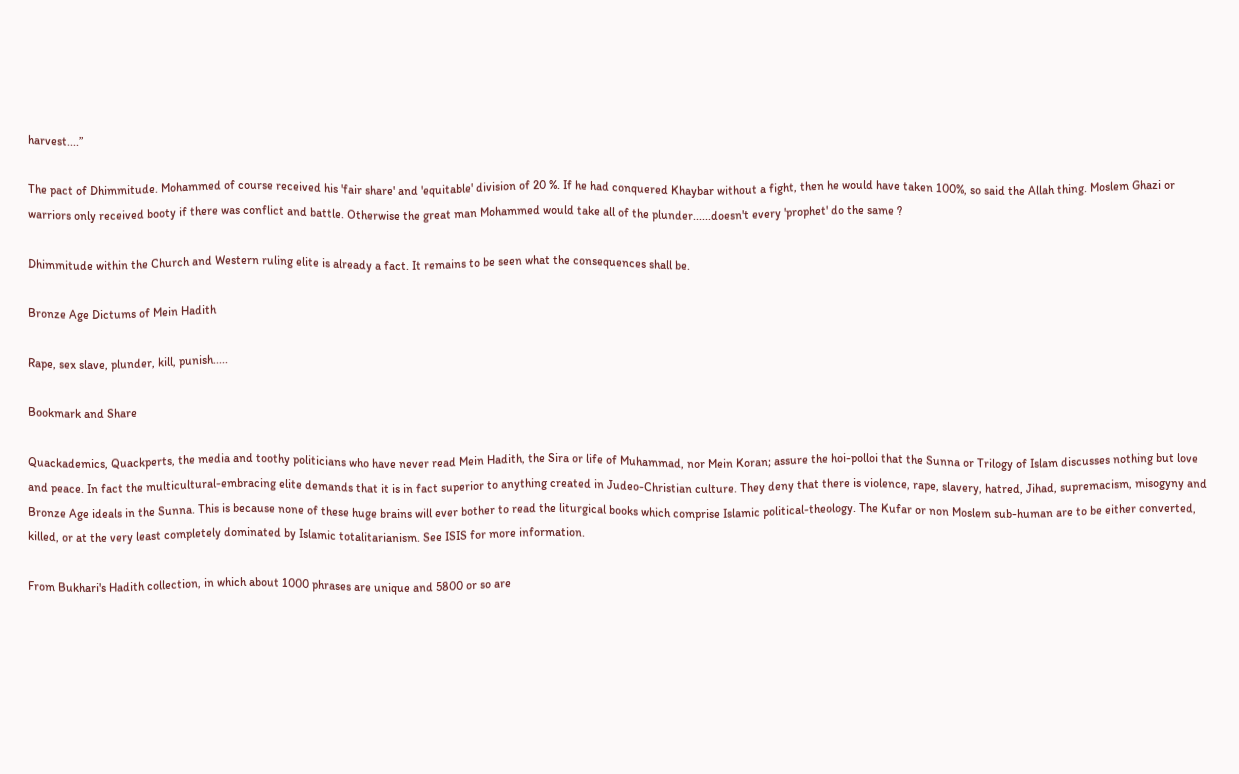harvest....”

The pact of Dhimmitude. Mohammed of course received his 'fair share' and 'equitable' division of 20 %. If he had conquered Khaybar without a fight, then he would have taken 100%, so said the Allah thing. Moslem Ghazi or warriors only received booty if there was conflict and battle. Otherwise the great man Mohammed would take all of the plunder......doesn't every 'prophet' do the same ?

Dhimmitude within the Church and Western ruling elite is already a fact. It remains to be seen what the consequences shall be.

Bronze Age Dictums of Mein Hadith

Rape, sex slave, plunder, kill, punish.....

Bookmark and Share

Quackademics, Quackperts, the media and toothy politicians who have never read Mein Hadith, the Sira or life of Muhammad, nor Mein Koran; assure the hoi-polloi that the Sunna or Trilogy of Islam discusses nothing but love and peace. In fact the multicultural-embracing elite demands that it is in fact superior to anything created in Judeo-Christian culture. They deny that there is violence, rape, slavery, hatred, Jihad, supremacism, misogyny and Bronze Age ideals in the Sunna. This is because none of these huge brains will ever bother to read the liturgical books which comprise Islamic political-theology. The Kufar or non Moslem sub-human are to be either converted, killed, or at the very least completely dominated by Islamic totalitarianism. See ISIS for more information.

From Bukhari's Hadith collection, in which about 1000 phrases are unique and 5800 or so are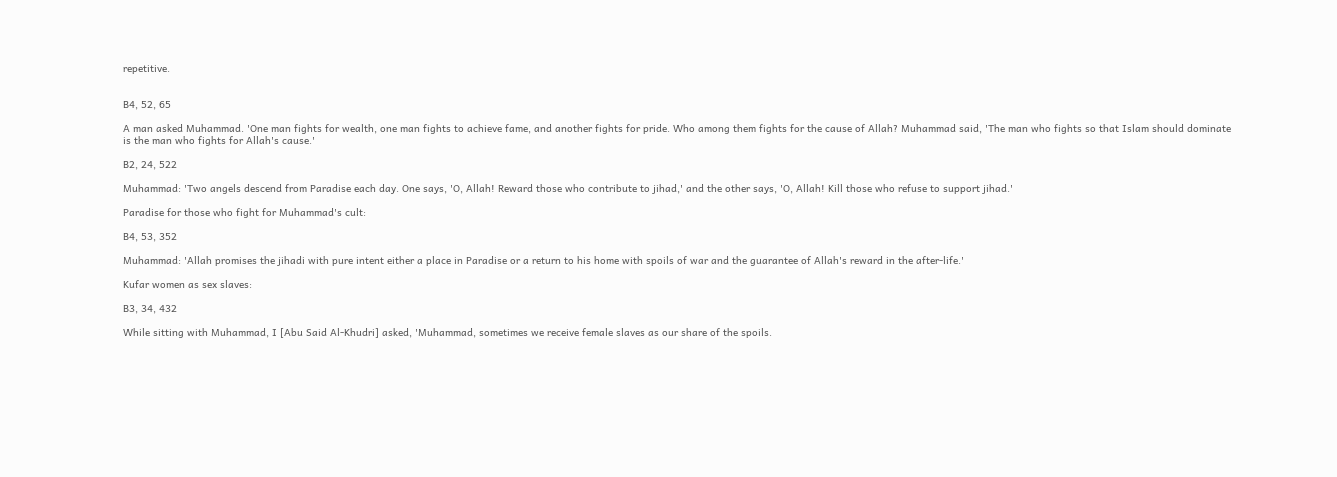repetitive.


B4, 52, 65

A man asked Muhammad. 'One man fights for wealth, one man fights to achieve fame, and another fights for pride. Who among them fights for the cause of Allah? Muhammad said, 'The man who fights so that Islam should dominate is the man who fights for Allah's cause.'

B2, 24, 522

Muhammad: 'Two angels descend from Paradise each day. One says, 'O, Allah! Reward those who contribute to jihad,' and the other says, 'O, Allah! Kill those who refuse to support jihad.'

Paradise for those who fight for Muhammad's cult:

B4, 53, 352

Muhammad: 'Allah promises the jihadi with pure intent either a place in Paradise or a return to his home with spoils of war and the guarantee of Allah's reward in the after-life.'

Kufar women as sex slaves:

B3, 34, 432

While sitting with Muhammad, I [Abu Said Al-Khudri] asked, 'Muhammad, sometimes we receive female slaves as our share of the spoils.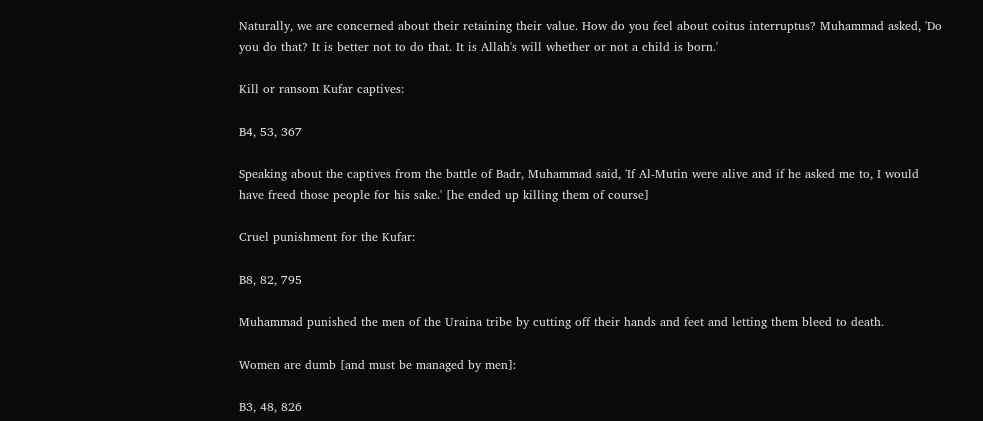Naturally, we are concerned about their retaining their value. How do you feel about coitus interruptus? Muhammad asked, 'Do you do that? It is better not to do that. It is Allah's will whether or not a child is born.'

Kill or ransom Kufar captives:

B4, 53, 367

Speaking about the captives from the battle of Badr, Muhammad said, 'If Al-Mutin were alive and if he asked me to, I would have freed those people for his sake.' [he ended up killing them of course]

Cruel punishment for the Kufar:

B8, 82, 795

Muhammad punished the men of the Uraina tribe by cutting off their hands and feet and letting them bleed to death.

Women are dumb [and must be managed by men]:

B3, 48, 826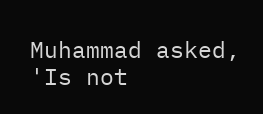Muhammad asked, 'Is not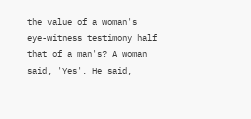the value of a woman's eye-witness testimony half that of a man's? A woman said, 'Yes'. He said,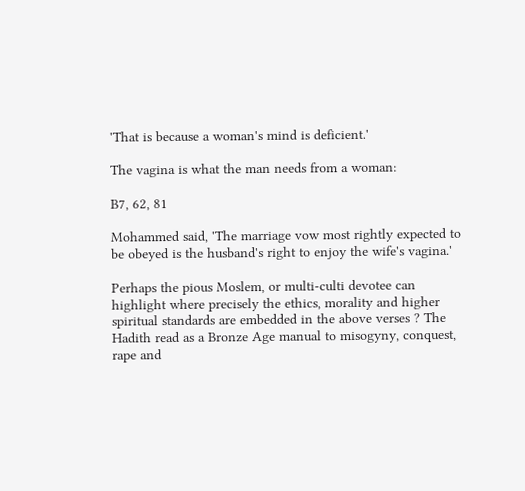'That is because a woman's mind is deficient.'

The vagina is what the man needs from a woman:

B7, 62, 81

Mohammed said, 'The marriage vow most rightly expected to be obeyed is the husband's right to enjoy the wife's vagina.'

Perhaps the pious Moslem, or multi-culti devotee can highlight where precisely the ethics, morality and higher spiritual standards are embedded in the above verses ? The Hadith read as a Bronze Age manual to misogyny, conquest, rape and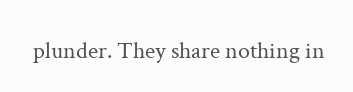plunder. They share nothing in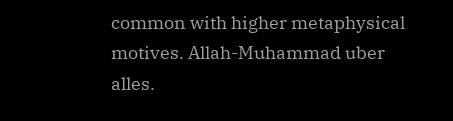common with higher metaphysical motives. Allah-Muhammad uber alles.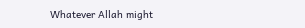Whatever Allah might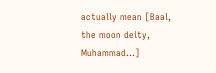actually mean [Baal, the moon deity, Muhammad...]